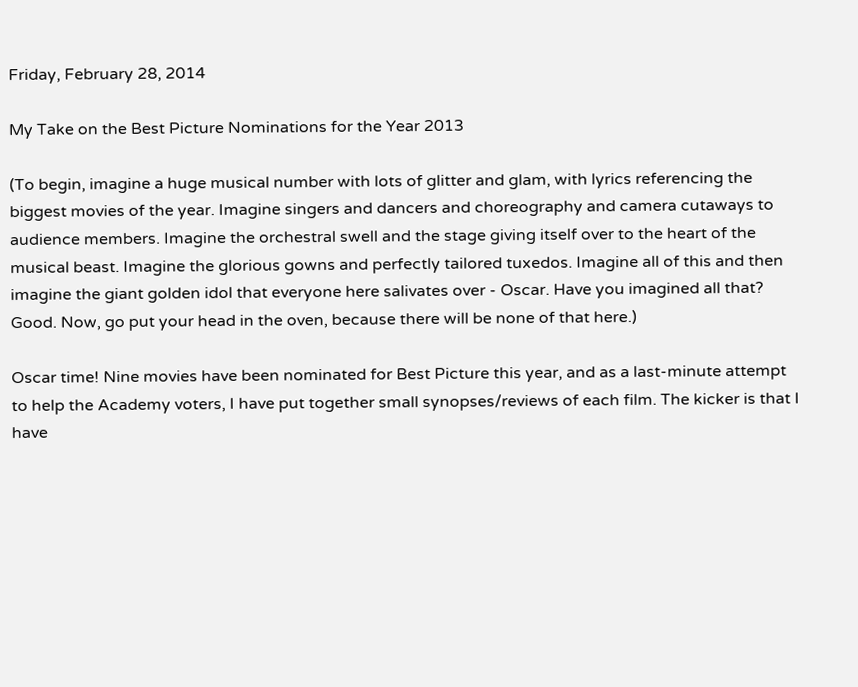Friday, February 28, 2014

My Take on the Best Picture Nominations for the Year 2013

(To begin, imagine a huge musical number with lots of glitter and glam, with lyrics referencing the biggest movies of the year. Imagine singers and dancers and choreography and camera cutaways to audience members. Imagine the orchestral swell and the stage giving itself over to the heart of the musical beast. Imagine the glorious gowns and perfectly tailored tuxedos. Imagine all of this and then imagine the giant golden idol that everyone here salivates over - Oscar. Have you imagined all that? Good. Now, go put your head in the oven, because there will be none of that here.)

Oscar time! Nine movies have been nominated for Best Picture this year, and as a last-minute attempt to help the Academy voters, I have put together small synopses/reviews of each film. The kicker is that I have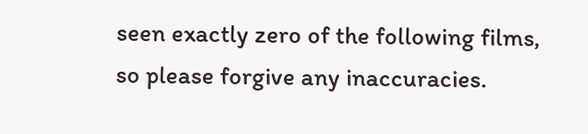seen exactly zero of the following films, so please forgive any inaccuracies.